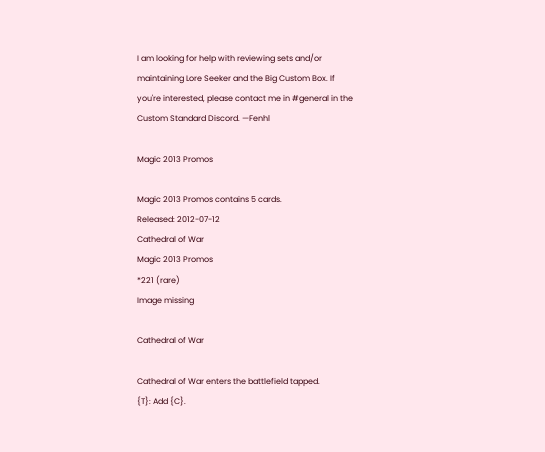I am looking for help with reviewing sets and/or maintaining Lore Seeker and the Big Custom Box. If you're interested, please contact me in #general in the Custom Standard Discord. —Fenhl

Magic 2013 Promos

Magic 2013 Promos contains 5 cards.
Released: 2012-07-12
Cathedral of War
Magic 2013 Promos
*221 (rare)
Image missing

Cathedral of War

Cathedral of War enters the battlefield tapped.
{T}: Add {C}.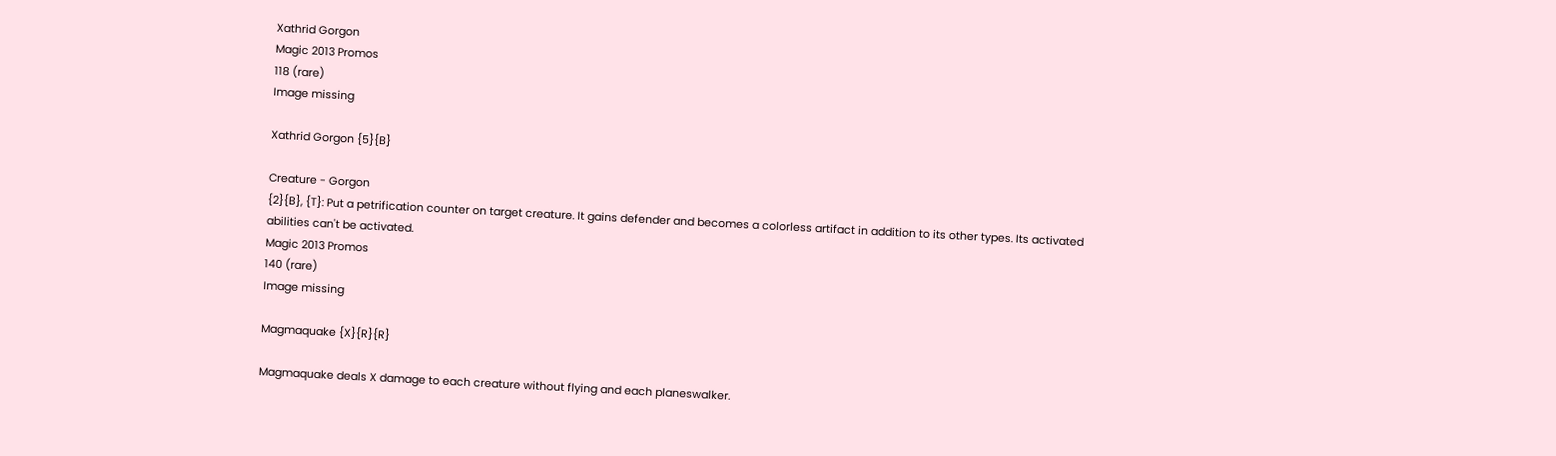Xathrid Gorgon
Magic 2013 Promos
118 (rare)
Image missing

Xathrid Gorgon {5}{B}

Creature - Gorgon
{2}{B}, {T}: Put a petrification counter on target creature. It gains defender and becomes a colorless artifact in addition to its other types. Its activated abilities can't be activated.
Magic 2013 Promos
140 (rare)
Image missing

Magmaquake {X}{R}{R}

Magmaquake deals X damage to each creature without flying and each planeswalker.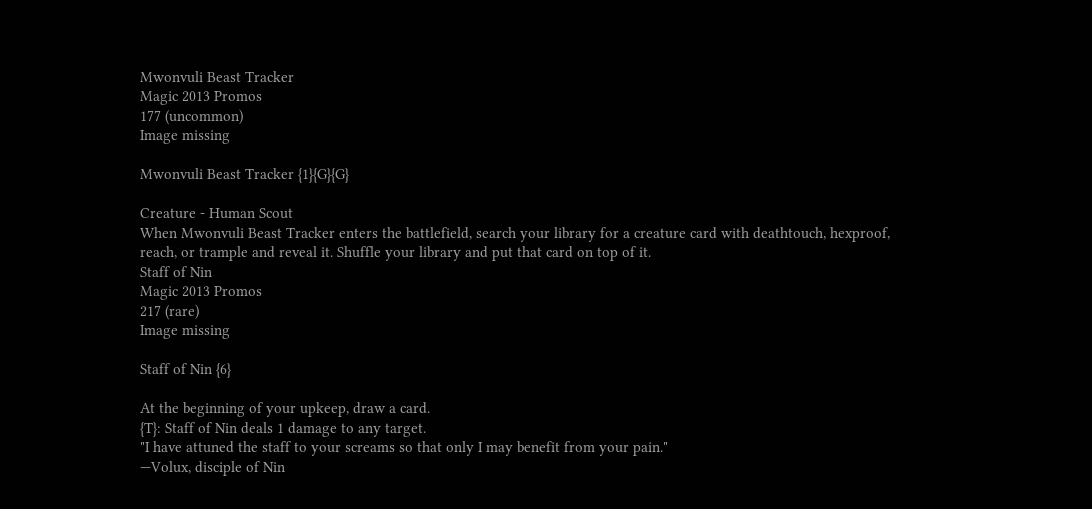Mwonvuli Beast Tracker
Magic 2013 Promos
177 (uncommon)
Image missing

Mwonvuli Beast Tracker {1}{G}{G}

Creature - Human Scout
When Mwonvuli Beast Tracker enters the battlefield, search your library for a creature card with deathtouch, hexproof, reach, or trample and reveal it. Shuffle your library and put that card on top of it.
Staff of Nin
Magic 2013 Promos
217 (rare)
Image missing

Staff of Nin {6}

At the beginning of your upkeep, draw a card.
{T}: Staff of Nin deals 1 damage to any target.
"I have attuned the staff to your screams so that only I may benefit from your pain."
—Volux, disciple of Nin